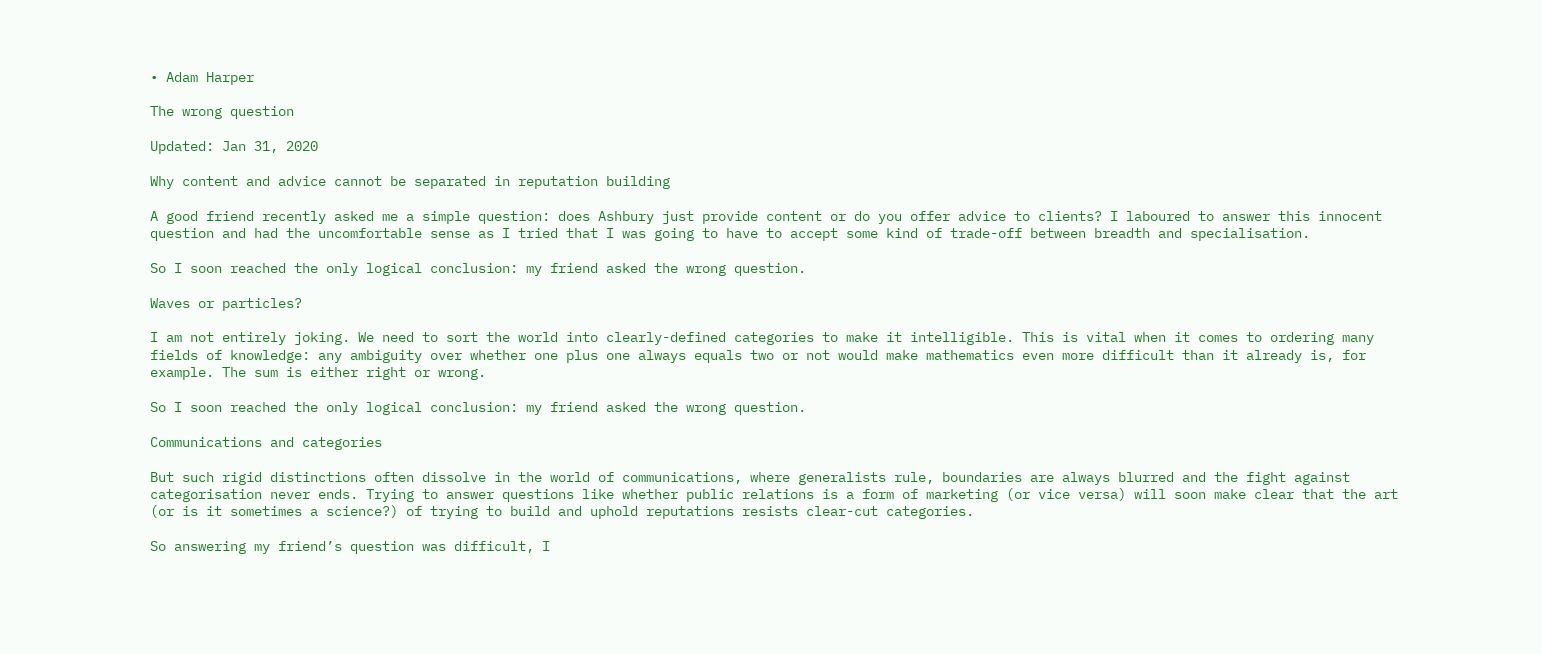• Adam Harper

The wrong question

Updated: Jan 31, 2020

Why content and advice cannot be separated in reputation building

A good friend recently asked me a simple question: does Ashbury just provide content or do you offer advice to clients? I laboured to answer this innocent question and had the uncomfortable sense as I tried that I was going to have to accept some kind of trade-off between breadth and specialisation.

So I soon reached the only logical conclusion: my friend asked the wrong question.

Waves or particles?

I am not entirely joking. We need to sort the world into clearly-defined categories to make it intelligible. This is vital when it comes to ordering many fields of knowledge: any ambiguity over whether one plus one always equals two or not would make mathematics even more difficult than it already is, for example. The sum is either right or wrong.

So I soon reached the only logical conclusion: my friend asked the wrong question.

Communications and categories

But such rigid distinctions often dissolve in the world of communications, where generalists rule, boundaries are always blurred and the fight against categorisation never ends. Trying to answer questions like whether public relations is a form of marketing (or vice versa) will soon make clear that the art (or is it sometimes a science?) of trying to build and uphold reputations resists clear-cut categories.

So answering my friend’s question was difficult, I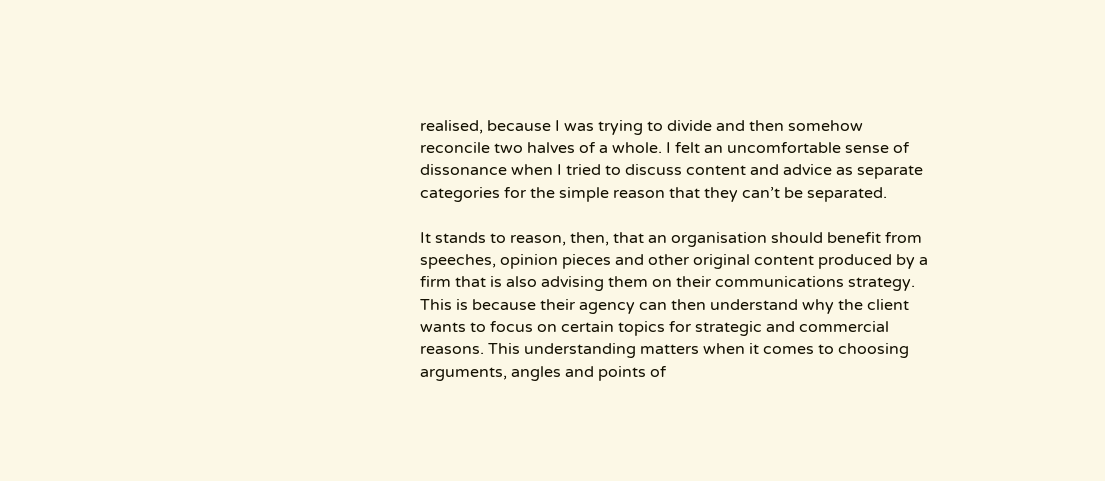realised, because I was trying to divide and then somehow reconcile two halves of a whole. I felt an uncomfortable sense of dissonance when I tried to discuss content and advice as separate categories for the simple reason that they can’t be separated.

It stands to reason, then, that an organisation should benefit from speeches, opinion pieces and other original content produced by a firm that is also advising them on their communications strategy. This is because their agency can then understand why the client wants to focus on certain topics for strategic and commercial reasons. This understanding matters when it comes to choosing arguments, angles and points of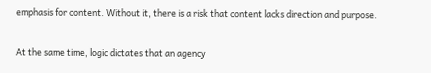emphasis for content. Without it, there is a risk that content lacks direction and purpose.

At the same time, logic dictates that an agency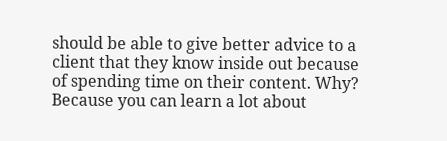should be able to give better advice to a client that they know inside out because of spending time on their content. Why? Because you can learn a lot about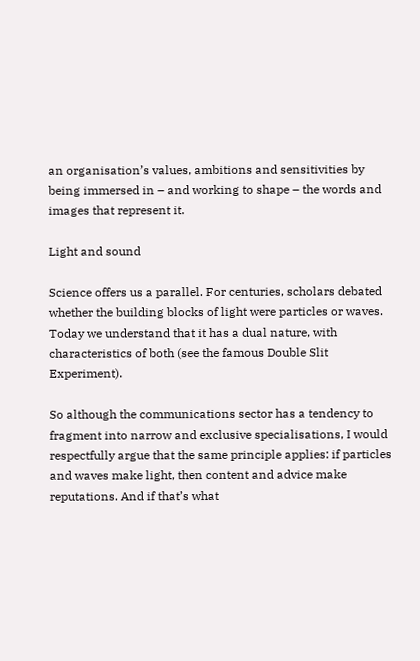an organisation’s values, ambitions and sensitivities by being immersed in – and working to shape – the words and images that represent it.

Light and sound

Science offers us a parallel. For centuries, scholars debated whether the building blocks of light were particles or waves. Today we understand that it has a dual nature, with characteristics of both (see the famous Double Slit Experiment).

So although the communications sector has a tendency to fragment into narrow and exclusive specialisations, I would respectfully argue that the same principle applies: if particles and waves make light, then content and advice make reputations. And if that’s what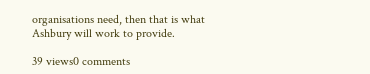organisations need, then that is what Ashbury will work to provide.

39 views0 comments